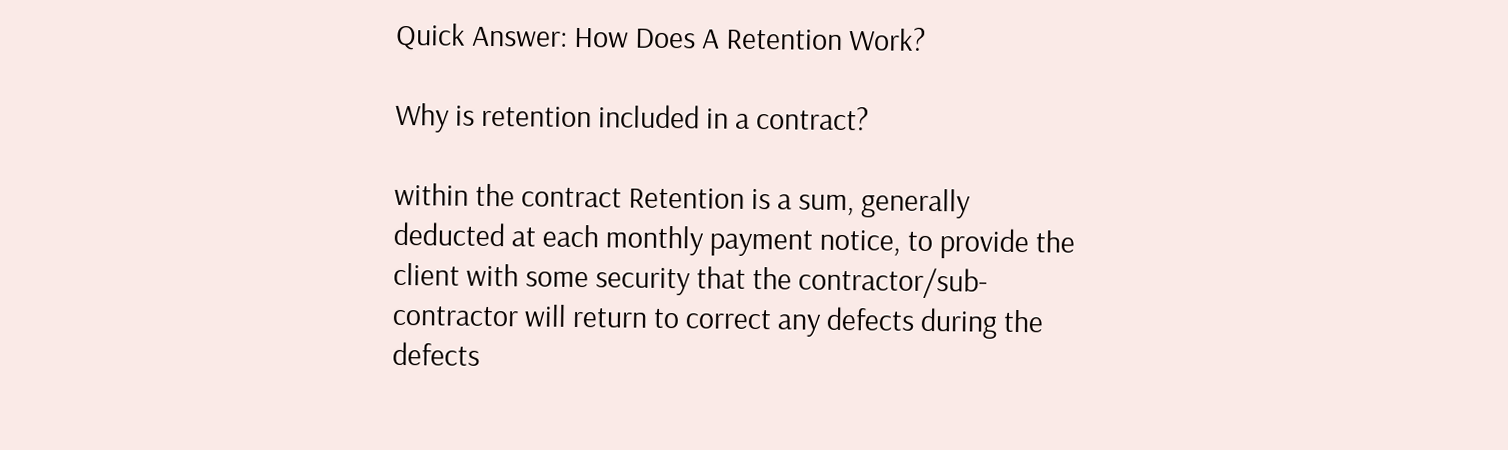Quick Answer: How Does A Retention Work?

Why is retention included in a contract?

within the contract Retention is a sum, generally deducted at each monthly payment notice, to provide the client with some security that the contractor/sub-contractor will return to correct any defects during the defects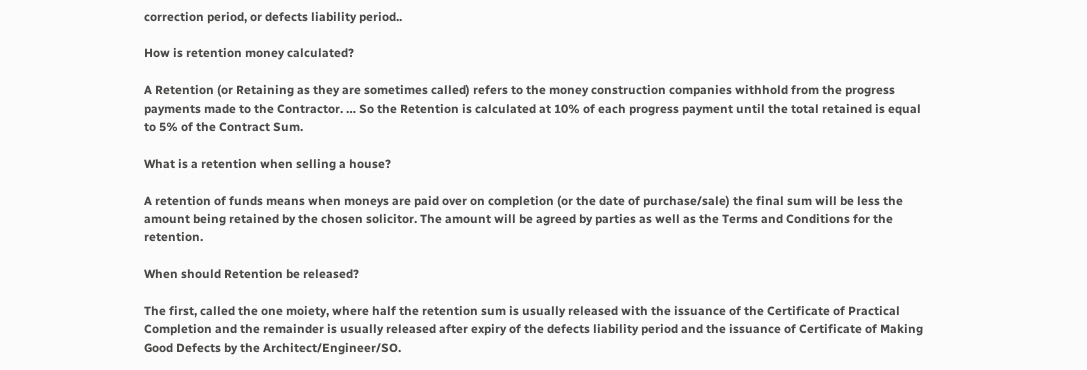correction period, or defects liability period..

How is retention money calculated?

A Retention (or Retaining as they are sometimes called) refers to the money construction companies withhold from the progress payments made to the Contractor. … So the Retention is calculated at 10% of each progress payment until the total retained is equal to 5% of the Contract Sum.

What is a retention when selling a house?

A retention of funds means when moneys are paid over on completion (or the date of purchase/sale) the final sum will be less the amount being retained by the chosen solicitor. The amount will be agreed by parties as well as the Terms and Conditions for the retention.

When should Retention be released?

The first, called the one moiety, where half the retention sum is usually released with the issuance of the Certificate of Practical Completion and the remainder is usually released after expiry of the defects liability period and the issuance of Certificate of Making Good Defects by the Architect/Engineer/SO.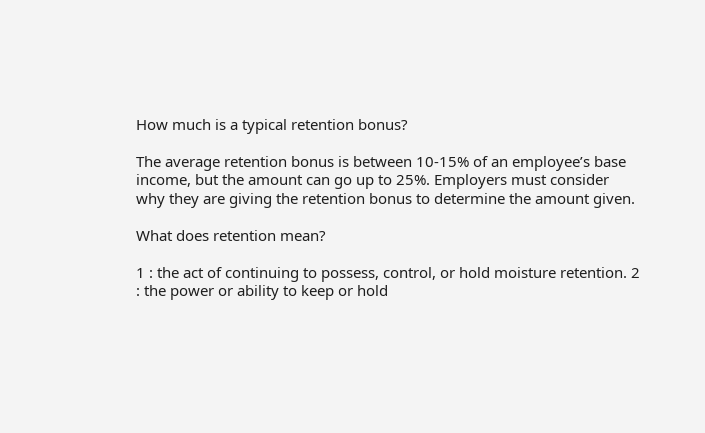How much is a typical retention bonus?

The average retention bonus is between 10-15% of an employee’s base income, but the amount can go up to 25%. Employers must consider why they are giving the retention bonus to determine the amount given.

What does retention mean?

1 : the act of continuing to possess, control, or hold moisture retention. 2 : the power or ability to keep or hold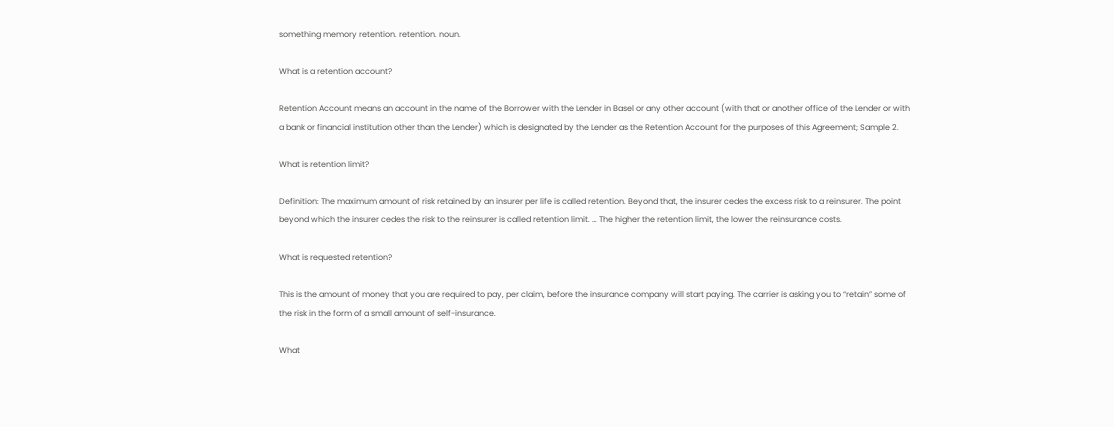something memory retention. retention. noun.

What is a retention account?

Retention Account means an account in the name of the Borrower with the Lender in Basel or any other account (with that or another office of the Lender or with a bank or financial institution other than the Lender) which is designated by the Lender as the Retention Account for the purposes of this Agreement; Sample 2.

What is retention limit?

Definition: The maximum amount of risk retained by an insurer per life is called retention. Beyond that, the insurer cedes the excess risk to a reinsurer. The point beyond which the insurer cedes the risk to the reinsurer is called retention limit. … The higher the retention limit, the lower the reinsurance costs.

What is requested retention?

This is the amount of money that you are required to pay, per claim, before the insurance company will start paying. The carrier is asking you to “retain” some of the risk in the form of a small amount of self-insurance.

What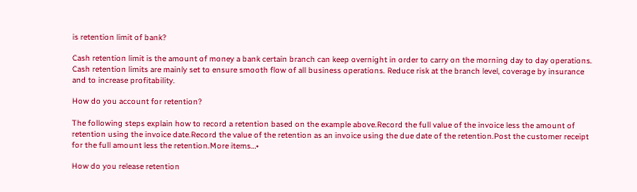is retention limit of bank?

Cash retention limit is the amount of money a bank certain branch can keep overnight in order to carry on the morning day to day operations. Cash retention limits are mainly set to ensure smooth flow of all business operations. Reduce risk at the branch level, coverage by insurance and to increase profitability.

How do you account for retention?

The following steps explain how to record a retention based on the example above.Record the full value of the invoice less the amount of retention using the invoice date.Record the value of the retention as an invoice using the due date of the retention.Post the customer receipt for the full amount less the retention.More items…•

How do you release retention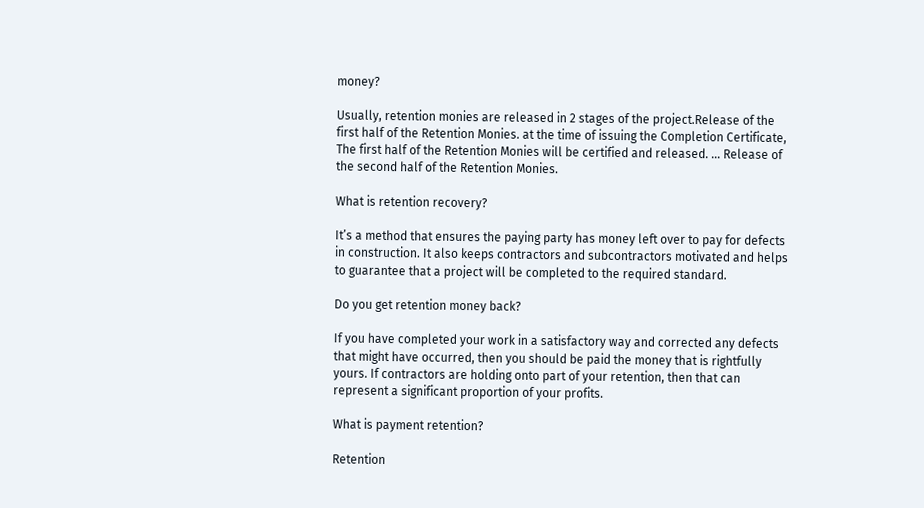money?

Usually, retention monies are released in 2 stages of the project.Release of the first half of the Retention Monies. at the time of issuing the Completion Certificate, The first half of the Retention Monies will be certified and released. … Release of the second half of the Retention Monies.

What is retention recovery?

It’s a method that ensures the paying party has money left over to pay for defects in construction. It also keeps contractors and subcontractors motivated and helps to guarantee that a project will be completed to the required standard.

Do you get retention money back?

If you have completed your work in a satisfactory way and corrected any defects that might have occurred, then you should be paid the money that is rightfully yours. If contractors are holding onto part of your retention, then that can represent a significant proportion of your profits.

What is payment retention?

Retention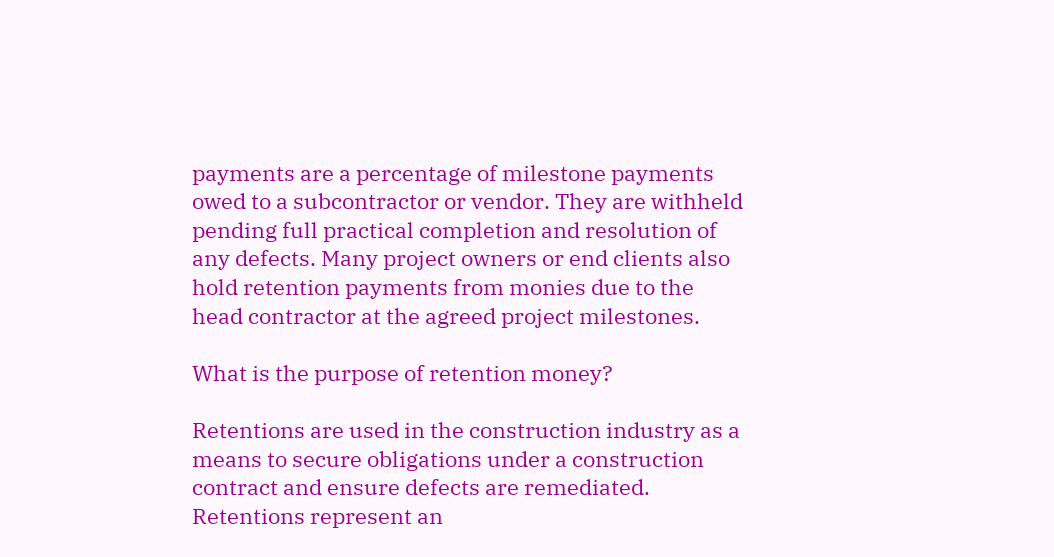payments are a percentage of milestone payments owed to a subcontractor or vendor. They are withheld pending full practical completion and resolution of any defects. Many project owners or end clients also hold retention payments from monies due to the head contractor at the agreed project milestones.

What is the purpose of retention money?

Retentions are used in the construction industry as a means to secure obligations under a construction contract and ensure defects are remediated. Retentions represent an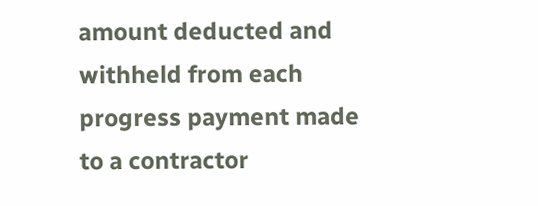amount deducted and withheld from each progress payment made to a contractor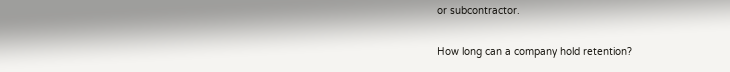or subcontractor.

How long can a company hold retention?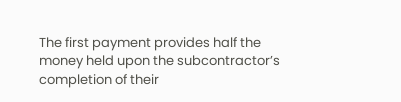The first payment provides half the money held upon the subcontractor’s completion of their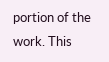portion of the work. This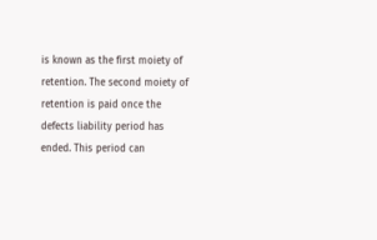is known as the first moiety of retention. The second moiety of retention is paid once the defects liability period has ended. This period can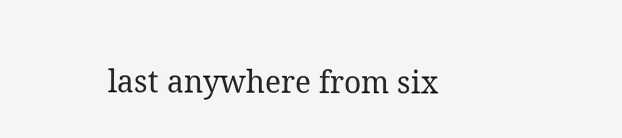last anywhere from six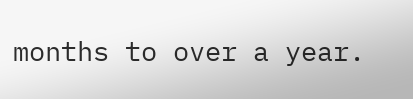months to over a year.